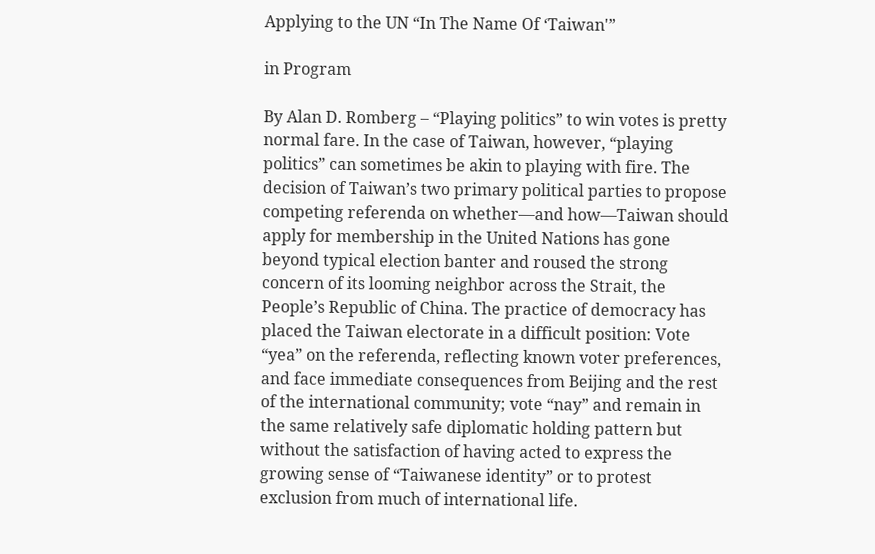Applying to the UN “In The Name Of ‘Taiwan'”

in Program

By Alan D. Romberg – “Playing politics” to win votes is pretty normal fare. In the case of Taiwan, however, “playing politics” can sometimes be akin to playing with fire. The decision of Taiwan’s two primary political parties to propose competing referenda on whether—and how—Taiwan should apply for membership in the United Nations has gone beyond typical election banter and roused the strong concern of its looming neighbor across the Strait, the People’s Republic of China. The practice of democracy has placed the Taiwan electorate in a difficult position: Vote “yea” on the referenda, reflecting known voter preferences, and face immediate consequences from Beijing and the rest of the international community; vote “nay” and remain in the same relatively safe diplomatic holding pattern but without the satisfaction of having acted to express the growing sense of “Taiwanese identity” or to protest exclusion from much of international life.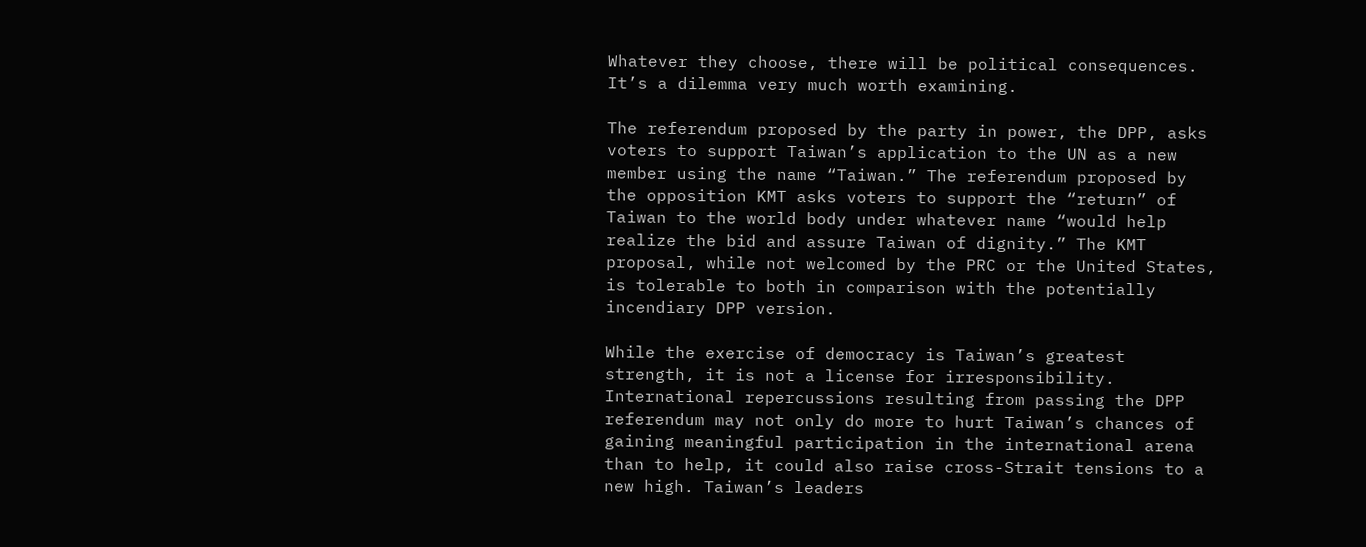Whatever they choose, there will be political consequences. It’s a dilemma very much worth examining.

The referendum proposed by the party in power, the DPP, asks voters to support Taiwan’s application to the UN as a new member using the name “Taiwan.” The referendum proposed by the opposition KMT asks voters to support the “return” of Taiwan to the world body under whatever name “would help realize the bid and assure Taiwan of dignity.” The KMT proposal, while not welcomed by the PRC or the United States, is tolerable to both in comparison with the potentially incendiary DPP version.

While the exercise of democracy is Taiwan’s greatest strength, it is not a license for irresponsibility. International repercussions resulting from passing the DPP referendum may not only do more to hurt Taiwan’s chances of gaining meaningful participation in the international arena than to help, it could also raise cross-Strait tensions to a new high. Taiwan’s leaders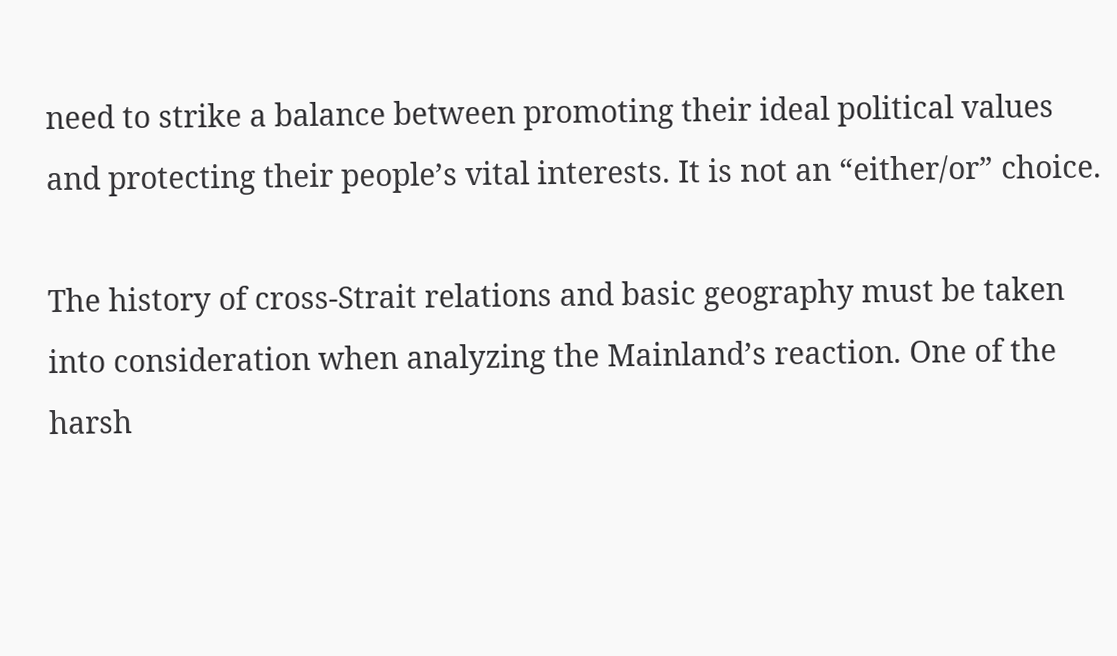need to strike a balance between promoting their ideal political values and protecting their people’s vital interests. It is not an “either/or” choice.

The history of cross-Strait relations and basic geography must be taken into consideration when analyzing the Mainland’s reaction. One of the harsh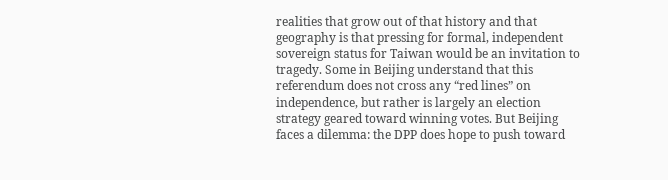realities that grow out of that history and that geography is that pressing for formal, independent sovereign status for Taiwan would be an invitation to tragedy. Some in Beijing understand that this referendum does not cross any “red lines” on independence, but rather is largely an election strategy geared toward winning votes. But Beijing faces a dilemma: the DPP does hope to push toward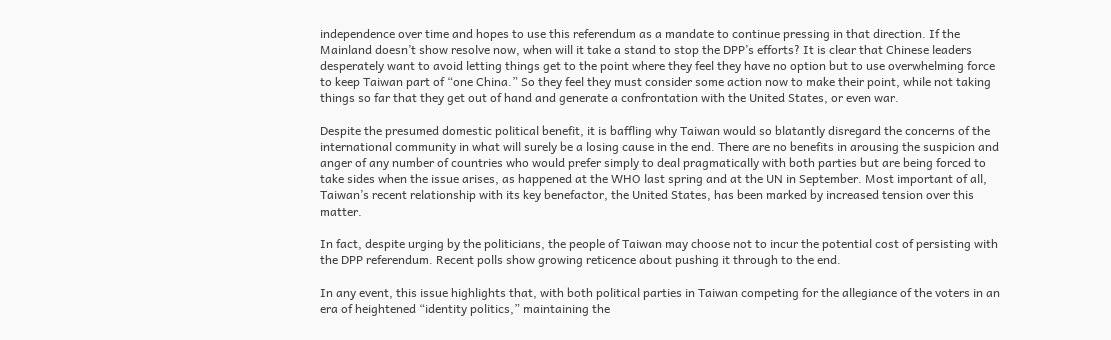independence over time and hopes to use this referendum as a mandate to continue pressing in that direction. If the Mainland doesn’t show resolve now, when will it take a stand to stop the DPP’s efforts? It is clear that Chinese leaders desperately want to avoid letting things get to the point where they feel they have no option but to use overwhelming force to keep Taiwan part of “one China.” So they feel they must consider some action now to make their point, while not taking things so far that they get out of hand and generate a confrontation with the United States, or even war.

Despite the presumed domestic political benefit, it is baffling why Taiwan would so blatantly disregard the concerns of the international community in what will surely be a losing cause in the end. There are no benefits in arousing the suspicion and anger of any number of countries who would prefer simply to deal pragmatically with both parties but are being forced to take sides when the issue arises, as happened at the WHO last spring and at the UN in September. Most important of all, Taiwan’s recent relationship with its key benefactor, the United States, has been marked by increased tension over this matter.

In fact, despite urging by the politicians, the people of Taiwan may choose not to incur the potential cost of persisting with the DPP referendum. Recent polls show growing reticence about pushing it through to the end.

In any event, this issue highlights that, with both political parties in Taiwan competing for the allegiance of the voters in an era of heightened “identity politics,” maintaining the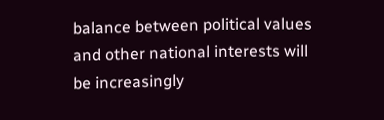balance between political values and other national interests will be increasingly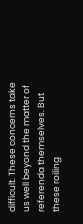difficult. These concerns take us well beyond the matter of referenda themselves. But these roiling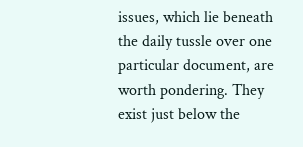issues, which lie beneath the daily tussle over one particular document, are worth pondering. They exist just below the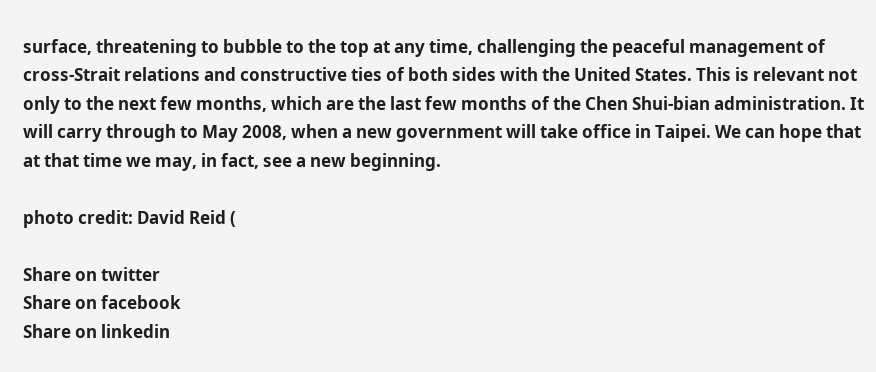surface, threatening to bubble to the top at any time, challenging the peaceful management of cross-Strait relations and constructive ties of both sides with the United States. This is relevant not only to the next few months, which are the last few months of the Chen Shui-bian administration. It will carry through to May 2008, when a new government will take office in Taipei. We can hope that at that time we may, in fact, see a new beginning.

photo credit: David Reid (

Share on twitter
Share on facebook
Share on linkedin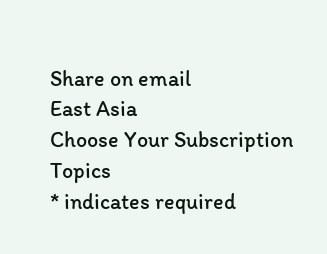Share on email
East Asia
Choose Your Subscription Topics
* indicates required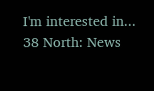I'm interested in...
38 North: News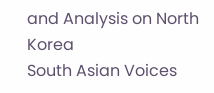and Analysis on North Korea
South Asian Voices